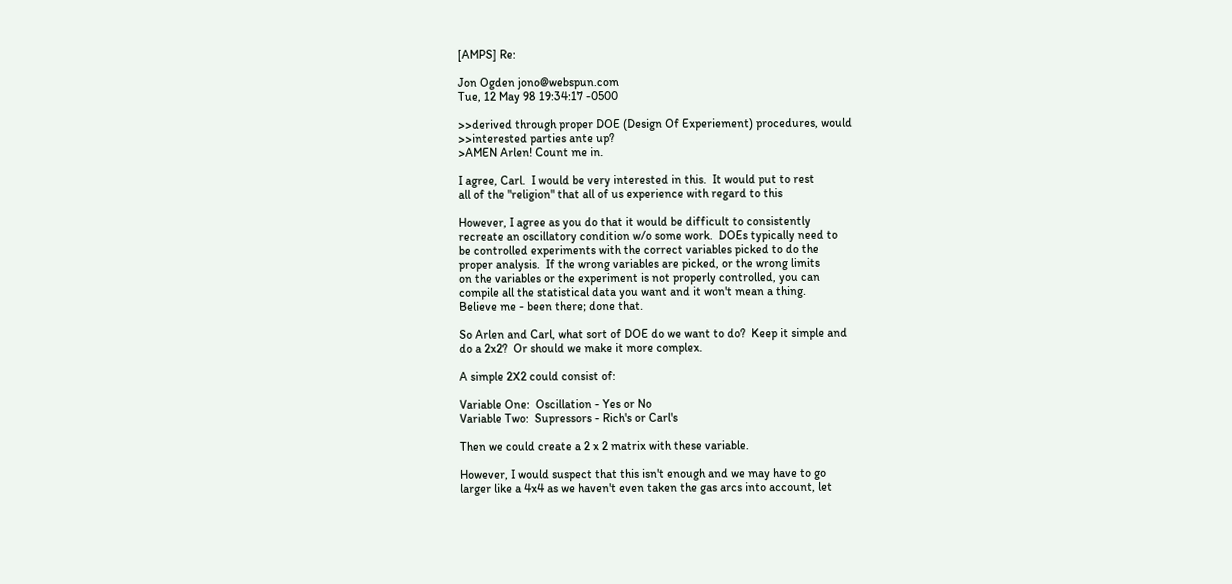[AMPS] Re:

Jon Ogden jono@webspun.com
Tue, 12 May 98 19:34:17 -0500

>>derived through proper DOE (Design Of Experiement) procedures, would
>>interested parties ante up?
>AMEN Arlen! Count me in.

I agree, Carl.  I would be very interested in this.  It would put to rest
all of the "religion" that all of us experience with regard to this

However, I agree as you do that it would be difficult to consistently
recreate an oscillatory condition w/o some work.  DOEs typically need to
be controlled experiments with the correct variables picked to do the
proper analysis.  If the wrong variables are picked, or the wrong limits
on the variables or the experiment is not properly controlled, you can
compile all the statistical data you want and it won't mean a thing.
Believe me - been there; done that.

So Arlen and Carl, what sort of DOE do we want to do?  Keep it simple and
do a 2x2?  Or should we make it more complex.

A simple 2X2 could consist of:

Variable One:  Oscillation - Yes or No
Variable Two:  Supressors - Rich's or Carl's

Then we could create a 2 x 2 matrix with these variable.

However, I would suspect that this isn't enough and we may have to go
larger like a 4x4 as we haven't even taken the gas arcs into account, let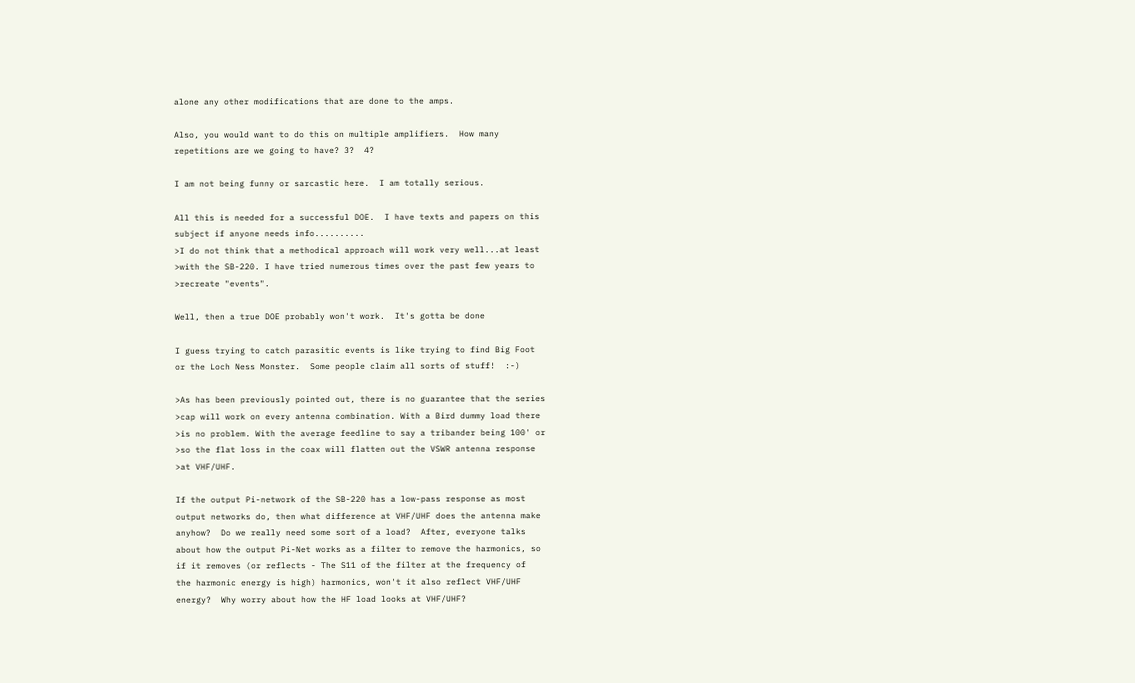alone any other modifications that are done to the amps.

Also, you would want to do this on multiple amplifiers.  How many
repetitions are we going to have? 3?  4?

I am not being funny or sarcastic here.  I am totally serious.

All this is needed for a successful DOE.  I have texts and papers on this
subject if anyone needs info..........
>I do not think that a methodical approach will work very well...at least
>with the SB-220. I have tried numerous times over the past few years to
>recreate "events".

Well, then a true DOE probably won't work.  It's gotta be done

I guess trying to catch parasitic events is like trying to find Big Foot
or the Loch Ness Monster.  Some people claim all sorts of stuff!  :-)

>As has been previously pointed out, there is no guarantee that the series
>cap will work on every antenna combination. With a Bird dummy load there
>is no problem. With the average feedline to say a tribander being 100' or
>so the flat loss in the coax will flatten out the VSWR antenna response
>at VHF/UHF.

If the output Pi-network of the SB-220 has a low-pass response as most
output networks do, then what difference at VHF/UHF does the antenna make
anyhow?  Do we really need some sort of a load?  After, everyone talks
about how the output Pi-Net works as a filter to remove the harmonics, so
if it removes (or reflects - The S11 of the filter at the frequency of
the harmonic energy is high) harmonics, won't it also reflect VHF/UHF
energy?  Why worry about how the HF load looks at VHF/UHF?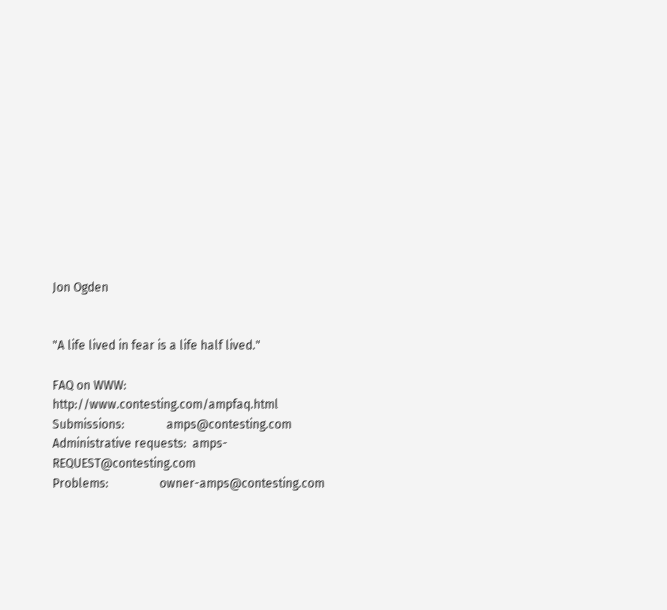Jon Ogden


"A life lived in fear is a life half lived."

FAQ on WWW:               http://www.contesting.com/ampfaq.html
Submissions:              amps@contesting.com
Administrative requests:  amps-REQUEST@contesting.com
Problems:                 owner-amps@contesting.com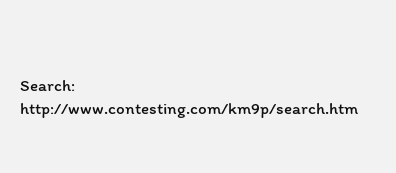Search:                   http://www.contesting.com/km9p/search.htm